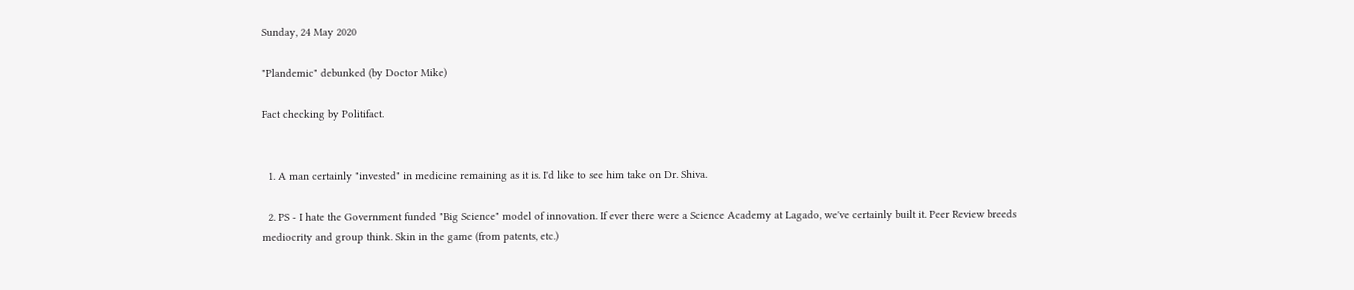Sunday, 24 May 2020

"Plandemic" debunked (by Doctor Mike)

Fact checking by Politifact.


  1. A man certainly "invested" in medicine remaining as it is. I'd like to see him take on Dr. Shiva.

  2. PS - I hate the Government funded "Big Science" model of innovation. If ever there were a Science Academy at Lagado, we've certainly built it. Peer Review breeds mediocrity and group think. Skin in the game (from patents, etc.)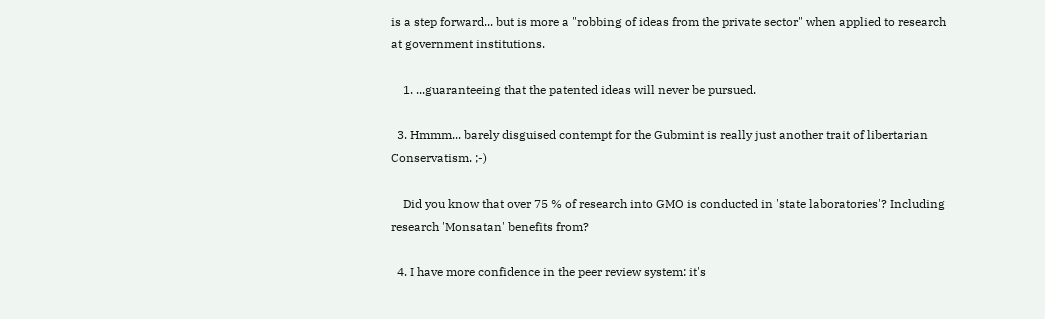is a step forward... but is more a "robbing of ideas from the private sector" when applied to research at government institutions.

    1. ...guaranteeing that the patented ideas will never be pursued.

  3. Hmmm... barely disguised contempt for the Gubmint is really just another trait of libertarian Conservatism. ;-)

    Did you know that over 75 % of research into GMO is conducted in 'state laboratories'? Including research 'Monsatan' benefits from?

  4. I have more confidence in the peer review system: it's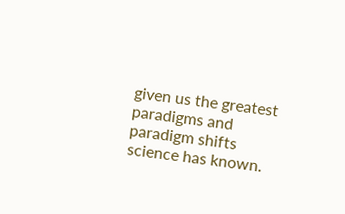given us the greatest paradigms and paradigm shifts science has known.